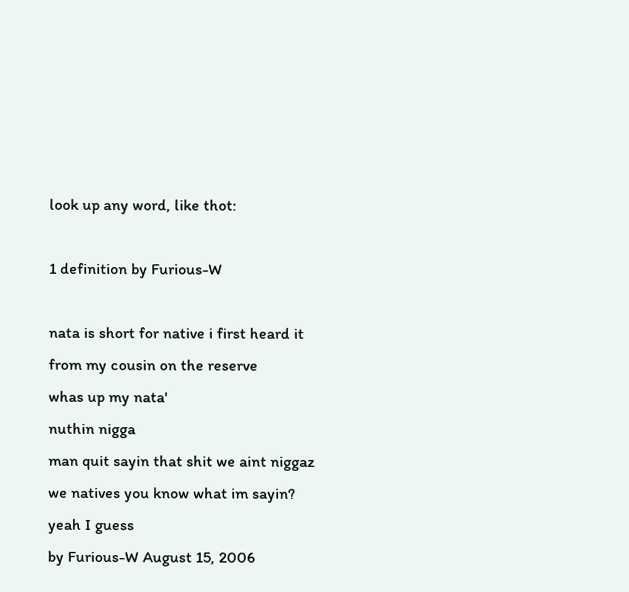look up any word, like thot:

1 definition by Furious-W

nata is short for native i first heard it from my cousin on the reserve
whas up my nata'
nuthin nigga
man quit sayin that shit we aint niggaz we natives you know what im sayin?
yeah I guess
by Furious-W August 15, 2006